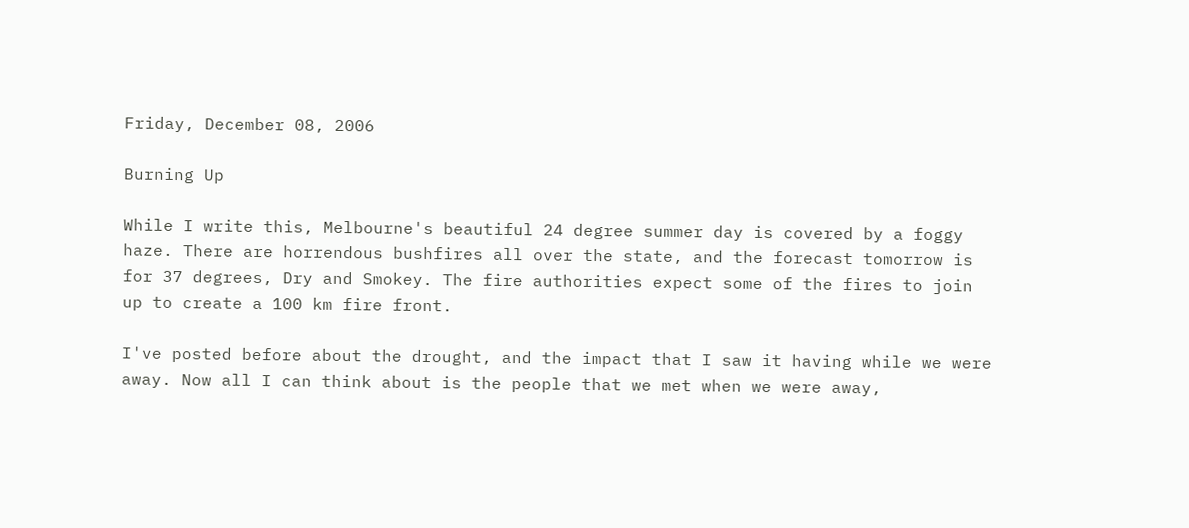Friday, December 08, 2006

Burning Up

While I write this, Melbourne's beautiful 24 degree summer day is covered by a foggy haze. There are horrendous bushfires all over the state, and the forecast tomorrow is for 37 degrees, Dry and Smokey. The fire authorities expect some of the fires to join up to create a 100 km fire front.

I've posted before about the drought, and the impact that I saw it having while we were away. Now all I can think about is the people that we met when we were away,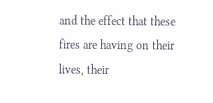and the effect that these fires are having on their lives, their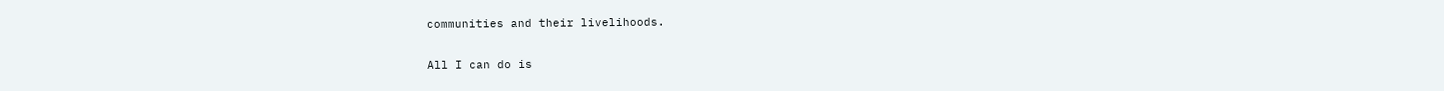communities and their livelihoods.

All I can do is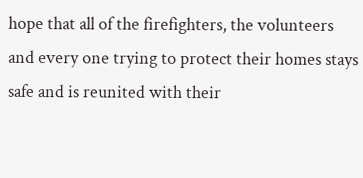hope that all of the firefighters, the volunteers and every one trying to protect their homes stays safe and is reunited with their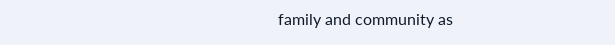family and community as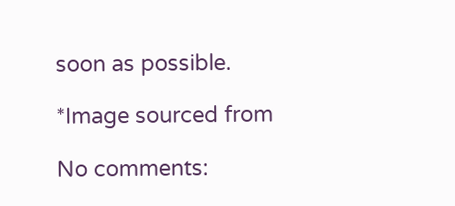soon as possible.

*Image sourced from

No comments: